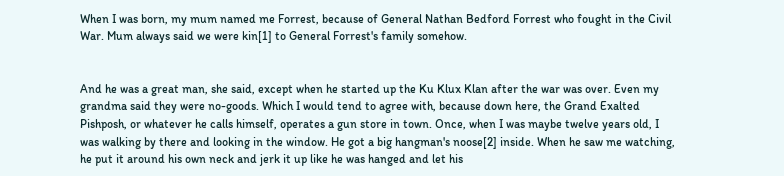When I was born, my mum named me Forrest, because of General Nathan Bedford Forrest who fought in the Civil War. Mum always said we were kin[1] to General Forrest's family somehow.


And he was a great man, she said, except when he started up the Ku Klux Klan after the war was over. Even my grandma said they were no-goods. Which I would tend to agree with, because down here, the Grand Exalted Pishposh, or whatever he calls himself, operates a gun store in town. Once, when I was maybe twelve years old, I was walking by there and looking in the window. He got a big hangman's noose[2] inside. When he saw me watching, he put it around his own neck and jerk it up like he was hanged and let his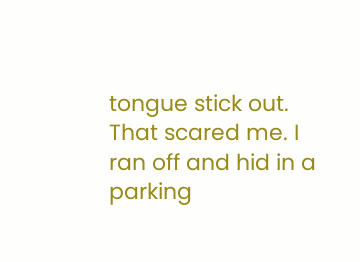tongue stick out. That scared me. I ran off and hid in a parking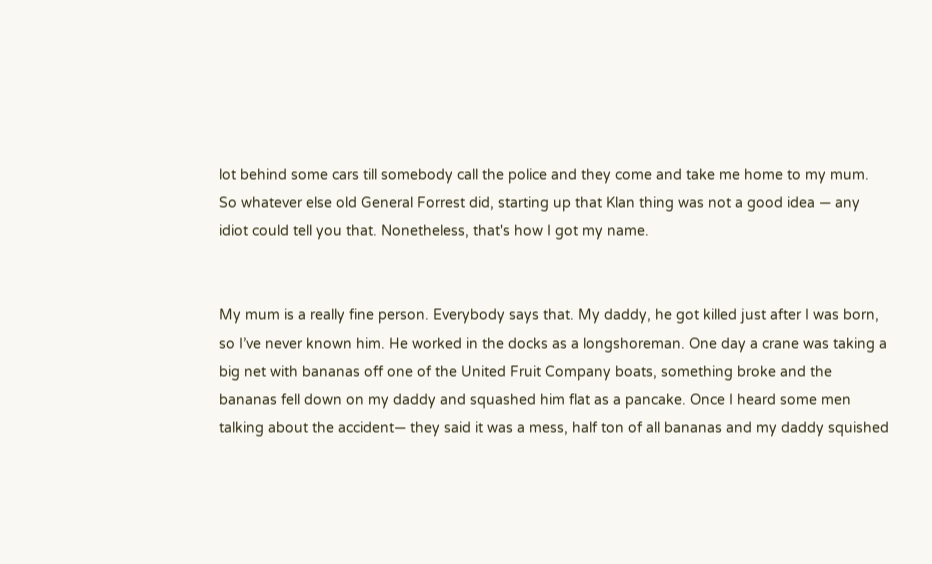lot behind some cars till somebody call the police and they come and take me home to my mum. So whatever else old General Forrest did, starting up that Klan thing was not a good idea — any idiot could tell you that. Nonetheless, that's how I got my name.


My mum is a really fine person. Everybody says that. My daddy, he got killed just after I was born, so I’ve never known him. He worked in the docks as a longshoreman. One day a crane was taking a big net with bananas off one of the United Fruit Company boats, something broke and the bananas fell down on my daddy and squashed him flat as a pancake. Once I heard some men talking about the accident— they said it was a mess, half ton of all bananas and my daddy squished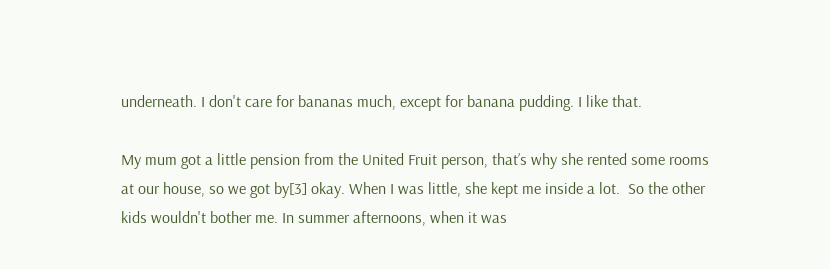underneath. I don't care for bananas much, except for banana pudding. I like that.

My mum got a little pension from the United Fruit person, that’s why she rented some rooms at our house, so we got by[3] okay. When I was little, she kept me inside a lot.  So the other kids wouldn't bother me. In summer afternoons, when it was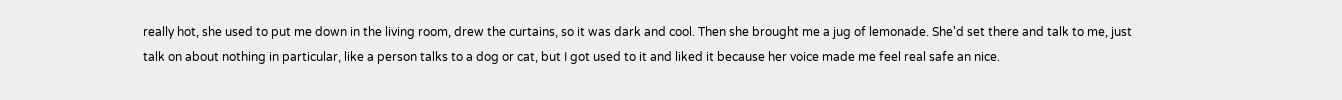really hot, she used to put me down in the living room, drew the curtains, so it was dark and cool. Then she brought me a jug of lemonade. She'd set there and talk to me, just talk on about nothing in particular, like a person talks to a dog or cat, but I got used to it and liked it because her voice made me feel real safe an nice.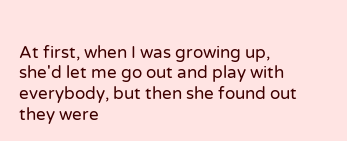At first, when I was growing up, she'd let me go out and play with everybody, but then she found out they were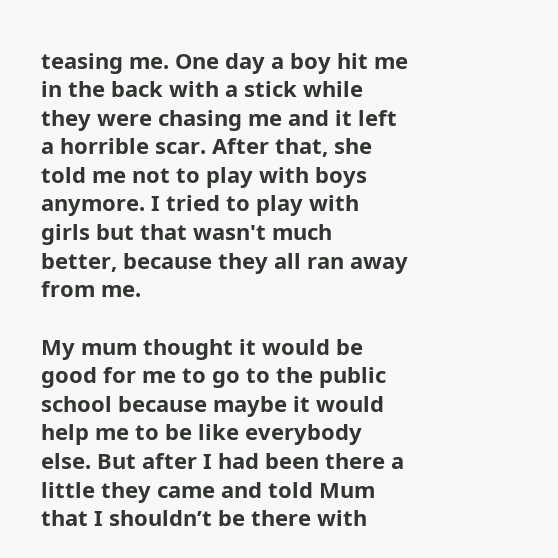teasing me. One day a boy hit me in the back with a stick while they were chasing me and it left a horrible scar. After that, she told me not to play with boys anymore. I tried to play with girls but that wasn't much better, because they all ran away from me.

My mum thought it would be good for me to go to the public school because maybe it would help me to be like everybody else. But after I had been there a little they came and told Mum that I shouldn’t be there with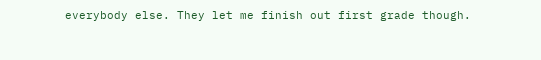everybody else. They let me finish out first grade though.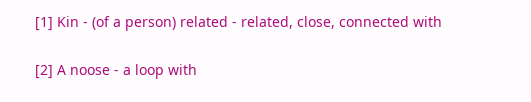[1] Kin - (of a person) related - related, close, connected with

[2] A noose - a loop with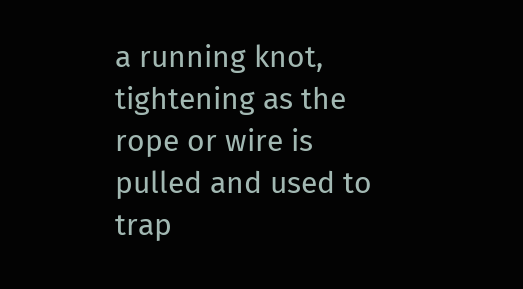a running knot, tightening as the rope or wire is pulled and used to trap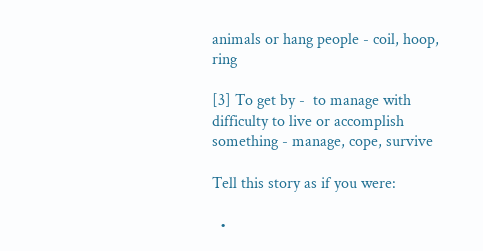animals or hang people - coil, hoop, ring

[3] To get by -  to manage with difficulty to live or accomplish something - manage, cope, survive

Tell this story as if you were:

  •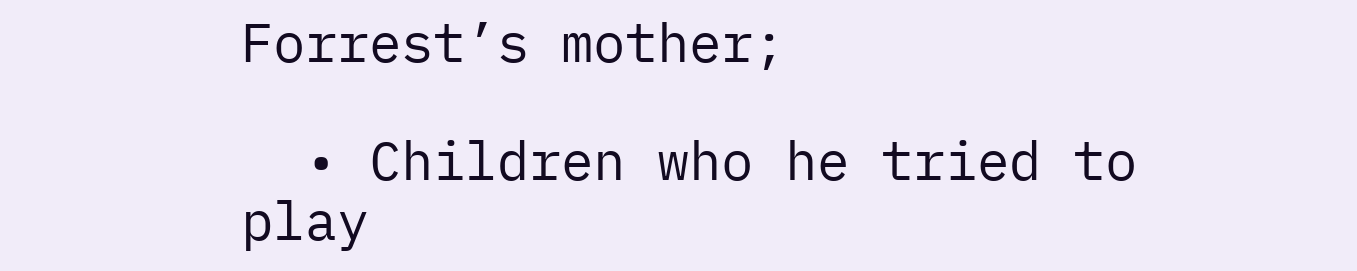Forrest’s mother;

  • Children who he tried to play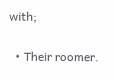with;

  • Their roomer.